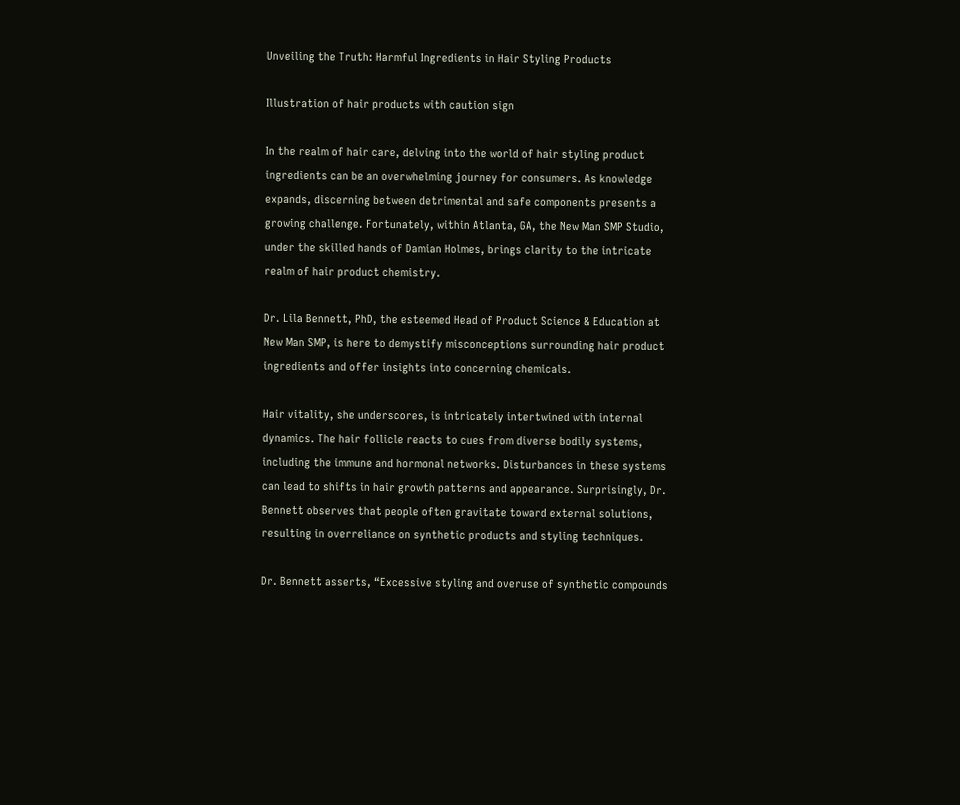Unveiling the Truth: Harmful Ingredients in Hair Styling Products

Illustration of hair products with caution sign

In the realm of hair care, delving into the world of hair styling product ingredients can be an overwhelming journey for consumers. As knowledge expands, discerning between detrimental and safe components presents a growing challenge. Fortunately, within Atlanta, GA, the New Man SMP Studio, under the skilled hands of Damian Holmes, brings clarity to the intricate realm of hair product chemistry.

Dr. Lila Bennett, PhD, the esteemed Head of Product Science & Education at New Man SMP, is here to demystify misconceptions surrounding hair product ingredients and offer insights into concerning chemicals.

Hair vitality, she underscores, is intricately intertwined with internal dynamics. The hair follicle reacts to cues from diverse bodily systems, including the immune and hormonal networks. Disturbances in these systems can lead to shifts in hair growth patterns and appearance. Surprisingly, Dr. Bennett observes that people often gravitate toward external solutions, resulting in overreliance on synthetic products and styling techniques.

Dr. Bennett asserts, “Excessive styling and overuse of synthetic compounds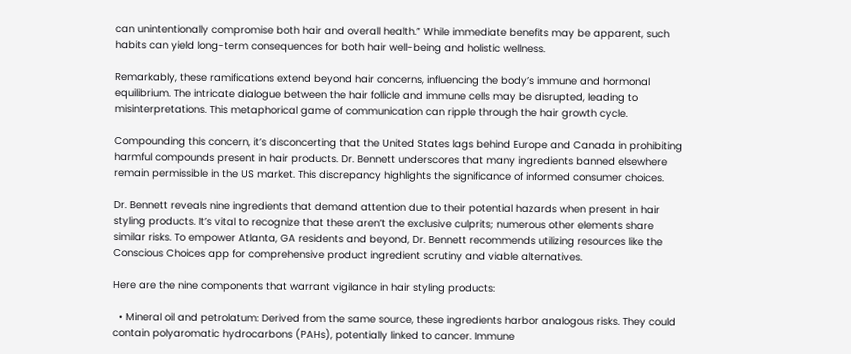can unintentionally compromise both hair and overall health.” While immediate benefits may be apparent, such habits can yield long-term consequences for both hair well-being and holistic wellness.

Remarkably, these ramifications extend beyond hair concerns, influencing the body’s immune and hormonal equilibrium. The intricate dialogue between the hair follicle and immune cells may be disrupted, leading to misinterpretations. This metaphorical game of communication can ripple through the hair growth cycle.

Compounding this concern, it’s disconcerting that the United States lags behind Europe and Canada in prohibiting harmful compounds present in hair products. Dr. Bennett underscores that many ingredients banned elsewhere remain permissible in the US market. This discrepancy highlights the significance of informed consumer choices.

Dr. Bennett reveals nine ingredients that demand attention due to their potential hazards when present in hair styling products. It’s vital to recognize that these aren’t the exclusive culprits; numerous other elements share similar risks. To empower Atlanta, GA residents and beyond, Dr. Bennett recommends utilizing resources like the Conscious Choices app for comprehensive product ingredient scrutiny and viable alternatives.

Here are the nine components that warrant vigilance in hair styling products:

  • Mineral oil and petrolatum: Derived from the same source, these ingredients harbor analogous risks. They could contain polyaromatic hydrocarbons (PAHs), potentially linked to cancer. Immune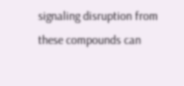signaling disruption from these compounds can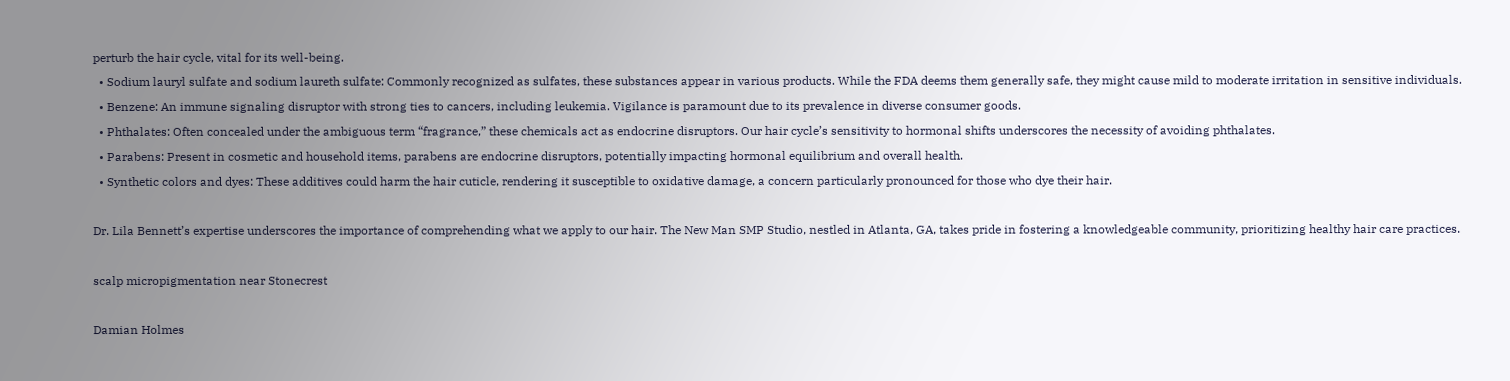perturb the hair cycle, vital for its well-being.
  • Sodium lauryl sulfate and sodium laureth sulfate: Commonly recognized as sulfates, these substances appear in various products. While the FDA deems them generally safe, they might cause mild to moderate irritation in sensitive individuals.
  • Benzene: An immune signaling disruptor with strong ties to cancers, including leukemia. Vigilance is paramount due to its prevalence in diverse consumer goods.
  • Phthalates: Often concealed under the ambiguous term “fragrance,” these chemicals act as endocrine disruptors. Our hair cycle’s sensitivity to hormonal shifts underscores the necessity of avoiding phthalates.
  • Parabens: Present in cosmetic and household items, parabens are endocrine disruptors, potentially impacting hormonal equilibrium and overall health.
  • Synthetic colors and dyes: These additives could harm the hair cuticle, rendering it susceptible to oxidative damage, a concern particularly pronounced for those who dye their hair.

Dr. Lila Bennett’s expertise underscores the importance of comprehending what we apply to our hair. The New Man SMP Studio, nestled in Atlanta, GA, takes pride in fostering a knowledgeable community, prioritizing healthy hair care practices.

scalp micropigmentation near Stonecrest

Damian Holmes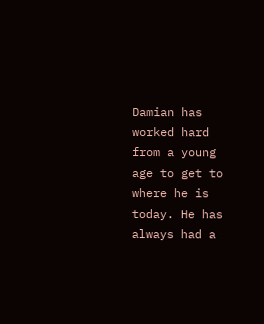Damian has worked hard from a young age to get to where he is today. He has always had a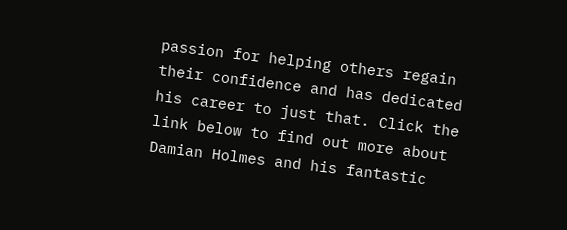passion for helping others regain their confidence and has dedicated his career to just that. Click the link below to find out more about Damian Holmes and his fantastic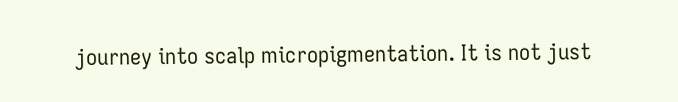journey into scalp micropigmentation. It is not just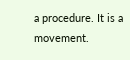a procedure. It is a movement.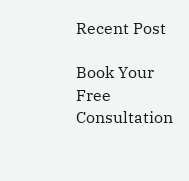Recent Post

Book Your
Free Consultation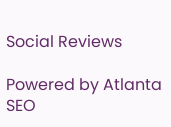Social Reviews

Powered by Atlanta SEO